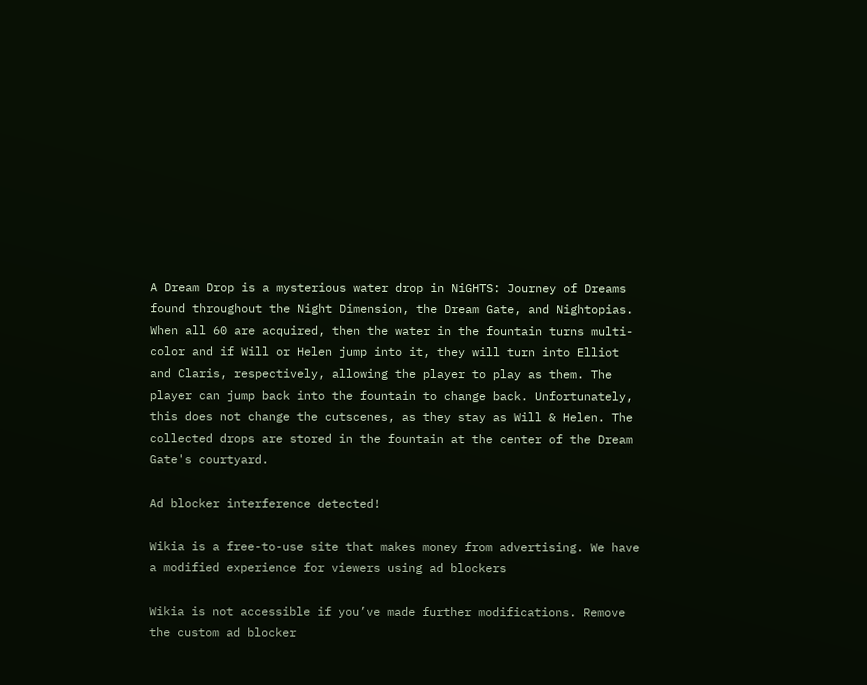A Dream Drop is a mysterious water drop in NiGHTS: Journey of Dreams found throughout the Night Dimension, the Dream Gate, and Nightopias. When all 60 are acquired, then the water in the fountain turns multi-color and if Will or Helen jump into it, they will turn into Elliot and Claris, respectively, allowing the player to play as them. The player can jump back into the fountain to change back. Unfortunately, this does not change the cutscenes, as they stay as Will & Helen. The collected drops are stored in the fountain at the center of the Dream Gate's courtyard.

Ad blocker interference detected!

Wikia is a free-to-use site that makes money from advertising. We have a modified experience for viewers using ad blockers

Wikia is not accessible if you’ve made further modifications. Remove the custom ad blocker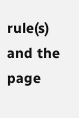rule(s) and the page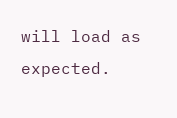will load as expected.